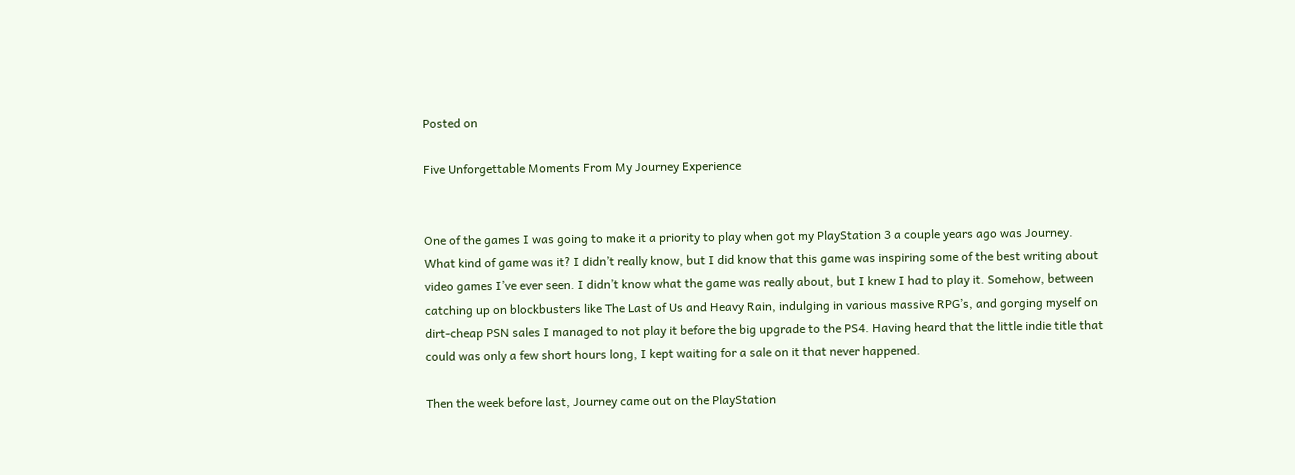Posted on

Five Unforgettable Moments From My Journey Experience


One of the games I was going to make it a priority to play when got my PlayStation 3 a couple years ago was Journey. What kind of game was it? I didn’t really know, but I did know that this game was inspiring some of the best writing about video games I’ve ever seen. I didn’t know what the game was really about, but I knew I had to play it. Somehow, between catching up on blockbusters like The Last of Us and Heavy Rain, indulging in various massive RPG’s, and gorging myself on dirt-cheap PSN sales I managed to not play it before the big upgrade to the PS4. Having heard that the little indie title that could was only a few short hours long, I kept waiting for a sale on it that never happened.

Then the week before last, Journey came out on the PlayStation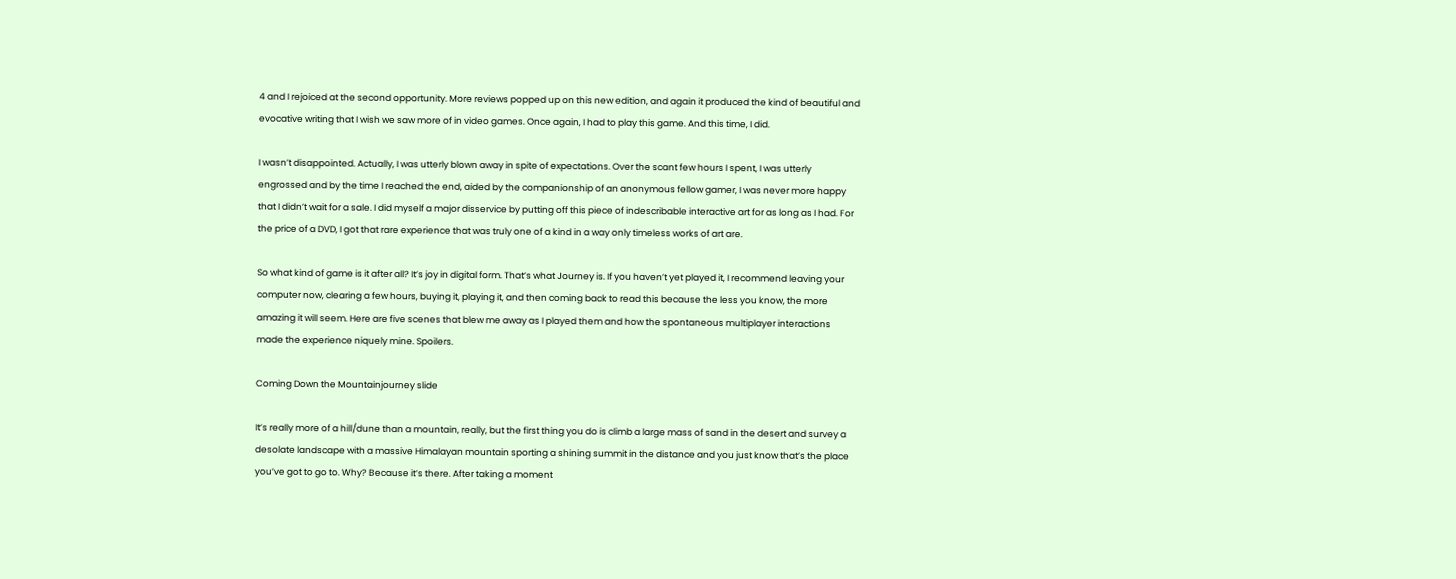4 and I rejoiced at the second opportunity. More reviews popped up on this new edition, and again it produced the kind of beautiful and evocative writing that I wish we saw more of in video games. Once again, I had to play this game. And this time, I did.

I wasn’t disappointed. Actually, I was utterly blown away in spite of expectations. Over the scant few hours I spent, I was utterly engrossed and by the time I reached the end, aided by the companionship of an anonymous fellow gamer, I was never more happy that I didn’t wait for a sale. I did myself a major disservice by putting off this piece of indescribable interactive art for as long as I had. For the price of a DVD, I got that rare experience that was truly one of a kind in a way only timeless works of art are.

So what kind of game is it after all? It’s joy in digital form. That’s what Journey is. If you haven’t yet played it, I recommend leaving your computer now, clearing a few hours, buying it, playing it, and then coming back to read this because the less you know, the more amazing it will seem. Here are five scenes that blew me away as I played them and how the spontaneous multiplayer interactions made the experience niquely mine. Spoilers.

Coming Down the Mountainjourney slide

It’s really more of a hill/dune than a mountain, really, but the first thing you do is climb a large mass of sand in the desert and survey a desolate landscape with a massive Himalayan mountain sporting a shining summit in the distance and you just know that’s the place you’ve got to go to. Why? Because it’s there. After taking a moment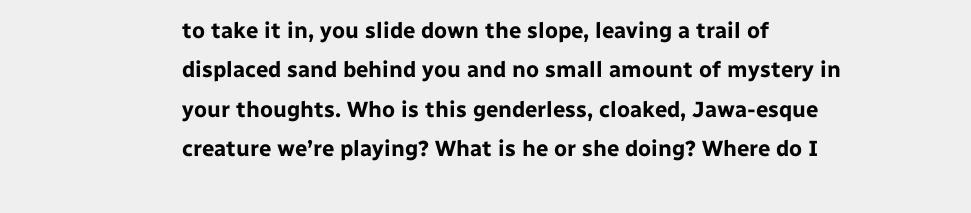to take it in, you slide down the slope, leaving a trail of displaced sand behind you and no small amount of mystery in your thoughts. Who is this genderless, cloaked, Jawa-esque creature we’re playing? What is he or she doing? Where do I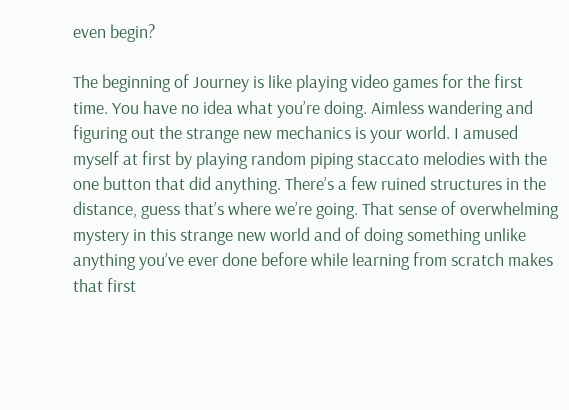even begin?

The beginning of Journey is like playing video games for the first time. You have no idea what you’re doing. Aimless wandering and figuring out the strange new mechanics is your world. I amused myself at first by playing random piping staccato melodies with the one button that did anything. There’s a few ruined structures in the distance, guess that’s where we’re going. That sense of overwhelming mystery in this strange new world and of doing something unlike anything you’ve ever done before while learning from scratch makes that first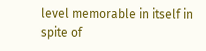level memorable in itself in spite of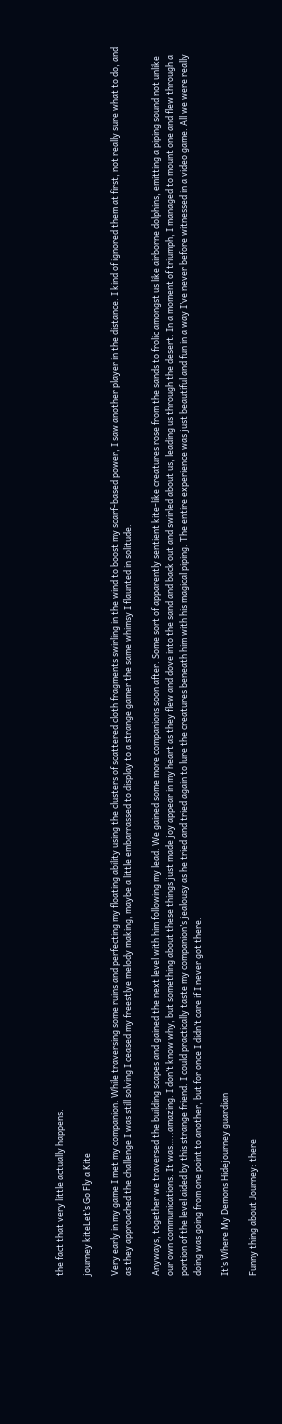the fact that very little actually happens.

journey kiteLet’s Go Fly a Kite

Very early in my game I met my companion. While traversing some ruins and perfecting my floating ability using the clusters of scattered cloth fragments swirling in the wind to boost my scarf-based power, I saw another player in the distance. I kind of ignored them at first, not really sure what to do, and as they approached the challenge I was still solving I ceased my freestlye melody making, maybe a little embarrassed to display to a strange gamer the same whimsy I flaunted in solitude.

Anyways, together we traversed the building scapes and gained the next level with him following my lead. We gained some more companions soon after. Some sort of apparently sentient kite-like creatures rose from the sands to frolic amongst us like airborne dolphins, emitting a piping sound not unlike our own communications. It was…..amazing. I don’t know why, but something about these things just made joy appear in my heart as they flew and dove into the sand and back out and swirled about us, leading us through the desert. In a moment of triumph, I managed to mount one and flew through a portion of the level aided by this strange friend. I could practically taste my companion’s jealousy as he tried and tried again to lure the creatures beneath him with his magical piping. The entire experience was just beautiful and fun in a way I’ve never before witnessed in a video game. All we were really doing was going from one point to another, but for once I didn’t care if I never got there.

It’s Where My Demons Hidejourney guardian

Funny thing about Journey: there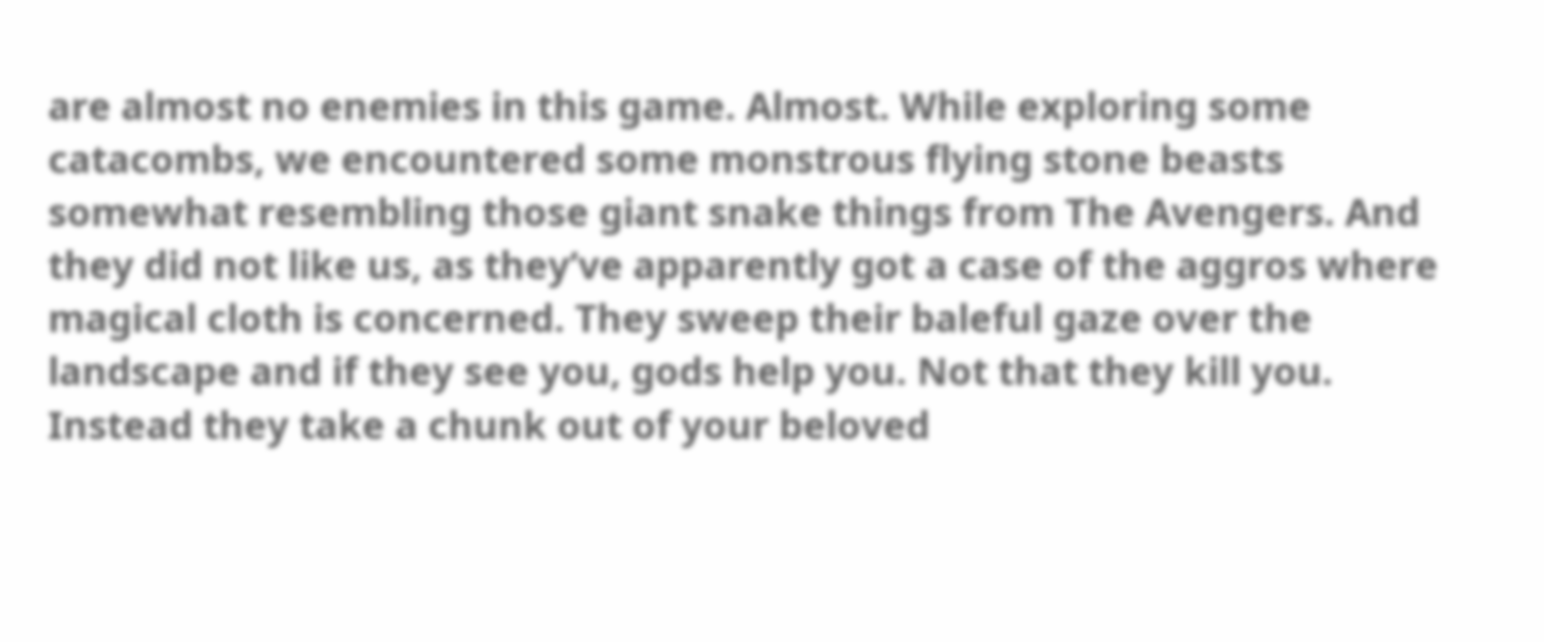are almost no enemies in this game. Almost. While exploring some catacombs, we encountered some monstrous flying stone beasts somewhat resembling those giant snake things from The Avengers. And they did not like us, as they’ve apparently got a case of the aggros where magical cloth is concerned. They sweep their baleful gaze over the landscape and if they see you, gods help you. Not that they kill you. Instead they take a chunk out of your beloved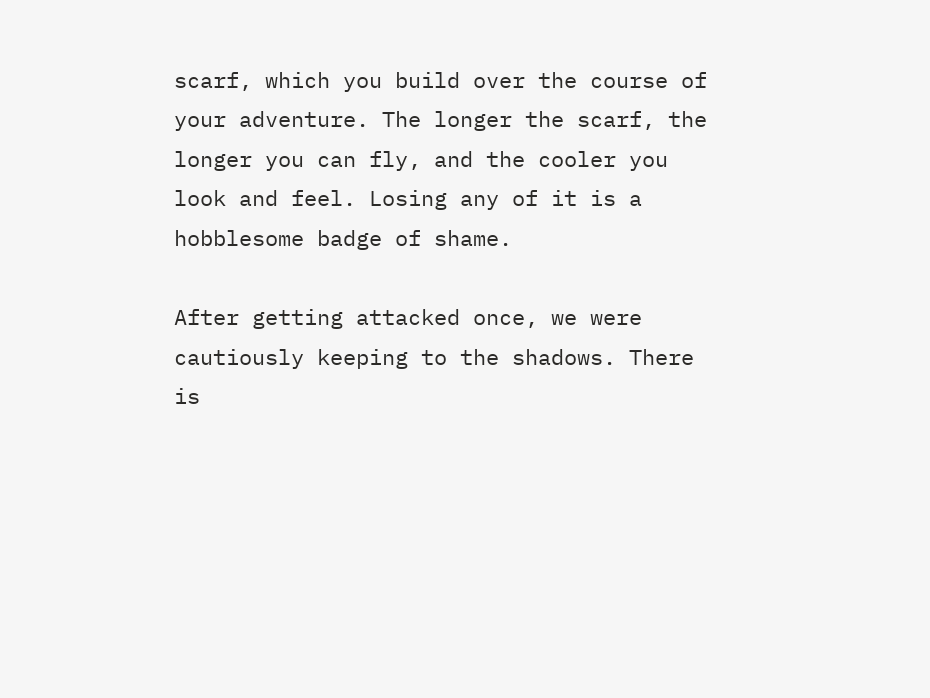scarf, which you build over the course of your adventure. The longer the scarf, the longer you can fly, and the cooler you look and feel. Losing any of it is a hobblesome badge of shame.

After getting attacked once, we were cautiously keeping to the shadows. There is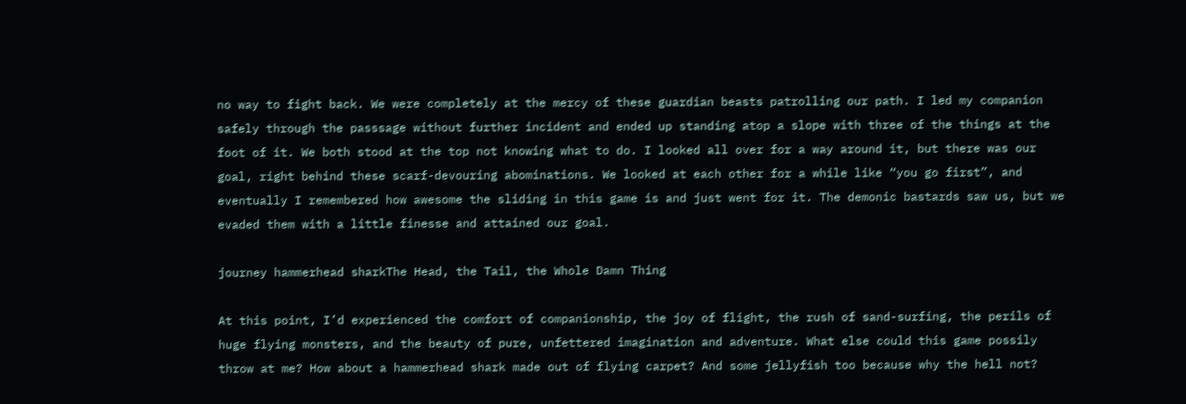no way to fight back. We were completely at the mercy of these guardian beasts patrolling our path. I led my companion safely through the passsage without further incident and ended up standing atop a slope with three of the things at the foot of it. We both stood at the top not knowing what to do. I looked all over for a way around it, but there was our goal, right behind these scarf-devouring abominations. We looked at each other for a while like “you go first”, and eventually I remembered how awesome the sliding in this game is and just went for it. The demonic bastards saw us, but we evaded them with a little finesse and attained our goal.

journey hammerhead sharkThe Head, the Tail, the Whole Damn Thing

At this point, I’d experienced the comfort of companionship, the joy of flight, the rush of sand-surfing, the perils of huge flying monsters, and the beauty of pure, unfettered imagination and adventure. What else could this game possily throw at me? How about a hammerhead shark made out of flying carpet? And some jellyfish too because why the hell not?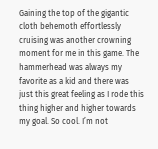Gaining the top of the gigantic cloth behemoth effortlessly cruising was another crowning moment for me in this game. The hammerhead was always my favorite as a kid and there was just this great feeling as I rode this thing higher and higher towards my goal. So cool. I’m not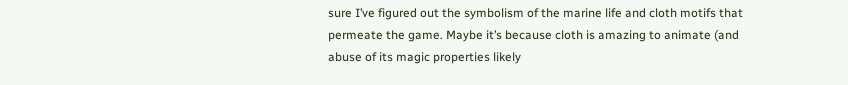sure I’ve figured out the symbolism of the marine life and cloth motifs that permeate the game. Maybe it’s because cloth is amazing to animate (and abuse of its magic properties likely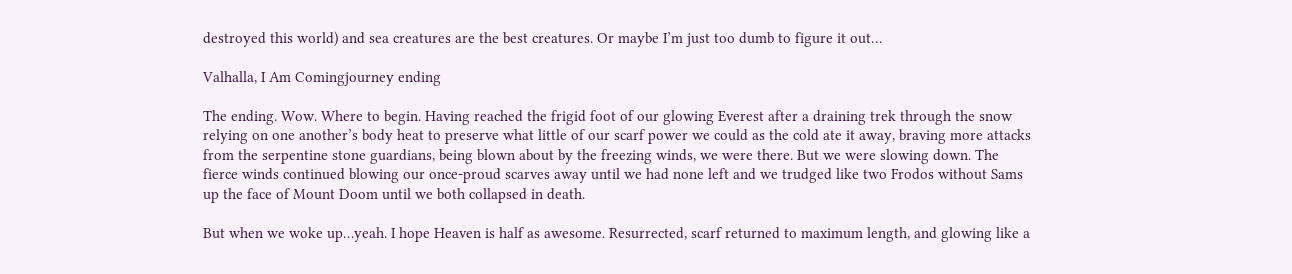destroyed this world) and sea creatures are the best creatures. Or maybe I’m just too dumb to figure it out…

Valhalla, I Am Comingjourney ending

The ending. Wow. Where to begin. Having reached the frigid foot of our glowing Everest after a draining trek through the snow relying on one another’s body heat to preserve what little of our scarf power we could as the cold ate it away, braving more attacks from the serpentine stone guardians, being blown about by the freezing winds, we were there. But we were slowing down. The fierce winds continued blowing our once-proud scarves away until we had none left and we trudged like two Frodos without Sams up the face of Mount Doom until we both collapsed in death.

But when we woke up…yeah. I hope Heaven is half as awesome. Resurrected, scarf returned to maximum length, and glowing like a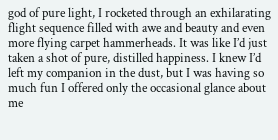god of pure light, I rocketed through an exhilarating flight sequence filled with awe and beauty and even more flying carpet hammerheads. It was like I’d just taken a shot of pure, distilled happiness. I knew I’d left my companion in the dust, but I was having so much fun I offered only the occasional glance about me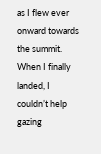as I flew ever onward towards the summit. When I finally landed, I couldn’t help gazing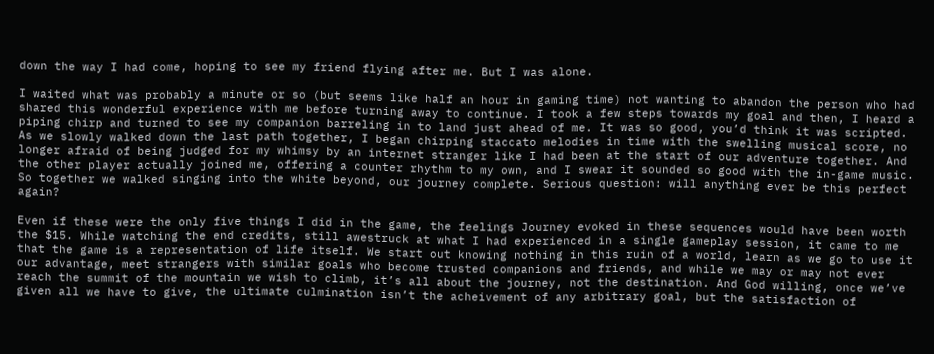down the way I had come, hoping to see my friend flying after me. But I was alone.

I waited what was probably a minute or so (but seems like half an hour in gaming time) not wanting to abandon the person who had shared this wonderful experience with me before turning away to continue. I took a few steps towards my goal and then, I heard a piping chirp and turned to see my companion barreling in to land just ahead of me. It was so good, you’d think it was scripted. As we slowly walked down the last path together, I began chirping staccato melodies in time with the swelling musical score, no longer afraid of being judged for my whimsy by an internet stranger like I had been at the start of our adventure together. And the other player actually joined me, offering a counter rhythm to my own, and I swear it sounded so good with the in-game music. So together we walked singing into the white beyond, our journey complete. Serious question: will anything ever be this perfect again?

Even if these were the only five things I did in the game, the feelings Journey evoked in these sequences would have been worth the $15. While watching the end credits, still awestruck at what I had experienced in a single gameplay session, it came to me that the game is a representation of life itself. We start out knowing nothing in this ruin of a world, learn as we go to use it our advantage, meet strangers with similar goals who become trusted companions and friends, and while we may or may not ever reach the summit of the mountain we wish to climb, it’s all about the journey, not the destination. And God willing, once we’ve given all we have to give, the ultimate culmination isn’t the acheivement of any arbitrary goal, but the satisfaction of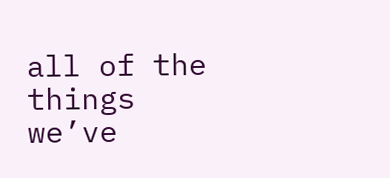all of the things we’ve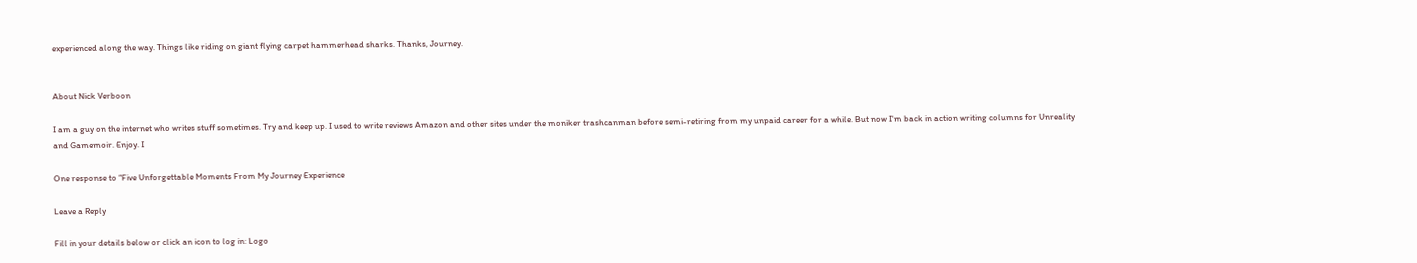experienced along the way. Things like riding on giant flying carpet hammerhead sharks. Thanks, Journey.


About Nick Verboon

I am a guy on the internet who writes stuff sometimes. Try and keep up. I used to write reviews Amazon and other sites under the moniker trashcanman before semi-retiring from my unpaid career for a while. But now I'm back in action writing columns for Unreality and Gamemoir. Enjoy. I

One response to “Five Unforgettable Moments From My Journey Experience

Leave a Reply

Fill in your details below or click an icon to log in: Logo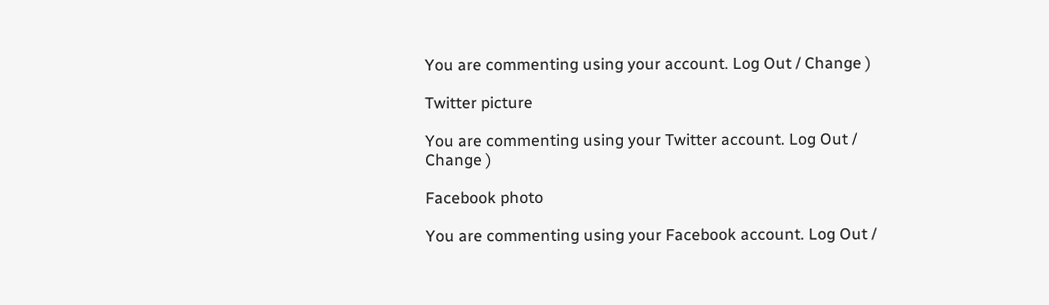You are commenting using your account. Log Out / Change )

Twitter picture

You are commenting using your Twitter account. Log Out / Change )

Facebook photo

You are commenting using your Facebook account. Log Out /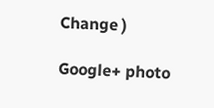Change )

Google+ photo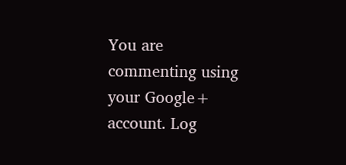You are commenting using your Google+ account. Log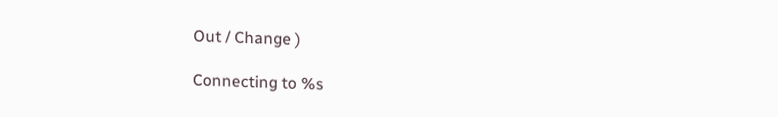Out / Change )

Connecting to %s